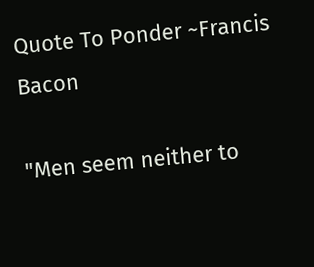Quote To Ponder ~Francis Bacon

"Men seem neither to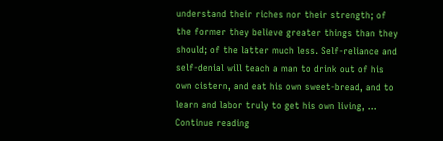understand their riches nor their strength; of the former they believe greater things than they should; of the latter much less. Self-reliance and self-denial will teach a man to drink out of his own cistern, and eat his own sweet-bread, and to learn and labor truly to get his own living, … Continue reading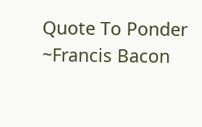Quote To Ponder ~Francis Bacon